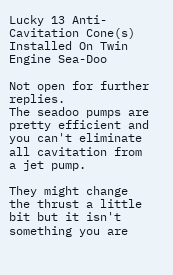Lucky 13 Anti-Cavitation Cone(s) Installed On Twin Engine Sea-Doo

Not open for further replies.
The seadoo pumps are pretty efficient and you can't eliminate all cavitation from a jet pump.

They might change the thrust a little bit but it isn't something you are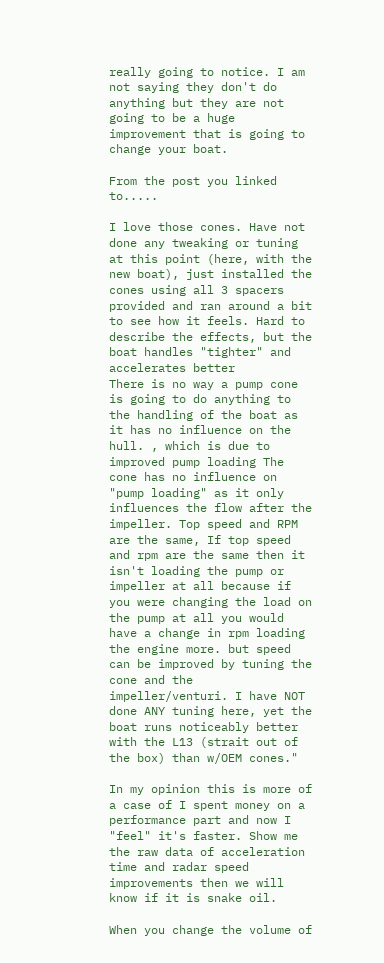really going to notice. I am not saying they don't do anything but they are not going to be a huge improvement that is going to change your boat.

From the post you linked to.....

I love those cones. Have not done any tweaking or tuning at this point (here, with the new boat), just installed the cones using all 3 spacers provided and ran around a bit to see how it feels. Hard to describe the effects, but the boat handles "tighter" and accelerates better
There is no way a pump cone is going to do anything to the handling of the boat as it has no influence on the hull. , which is due to improved pump loading The cone has no influence on "pump loading" as it only influences the flow after the impeller. Top speed and RPM are the same, If top speed and rpm are the same then it isn't loading the pump or impeller at all because if you were changing the load on the pump at all you would have a change in rpm loading the engine more. but speed can be improved by tuning the cone and the impeller/venturi. I have NOT done ANY tuning here, yet the boat runs noticeably better with the L13 (strait out of the box) than w/OEM cones."

In my opinion this is more of a case of I spent money on a performance part and now I "feel" it's faster. Show me the raw data of acceleration time and radar speed improvements then we will know if it is snake oil.

When you change the volume of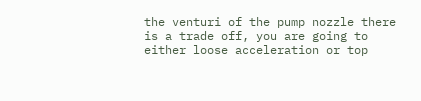the venturi of the pump nozzle there is a trade off, you are going to either loose acceleration or top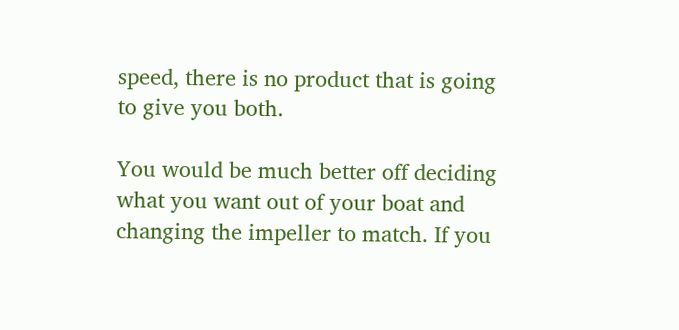speed, there is no product that is going to give you both.

You would be much better off deciding what you want out of your boat and changing the impeller to match. If you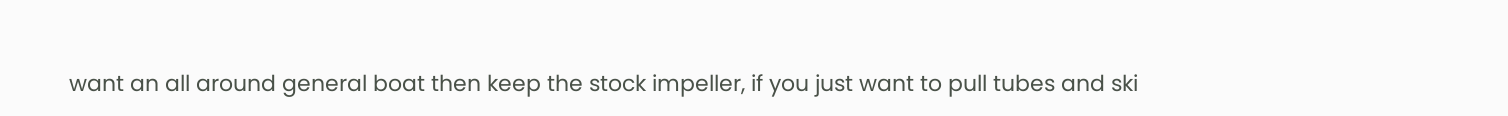want an all around general boat then keep the stock impeller, if you just want to pull tubes and ski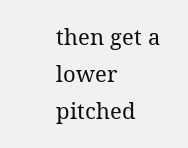then get a lower pitched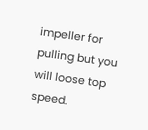impeller for pulling but you will loose top speed.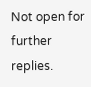Not open for further replies.